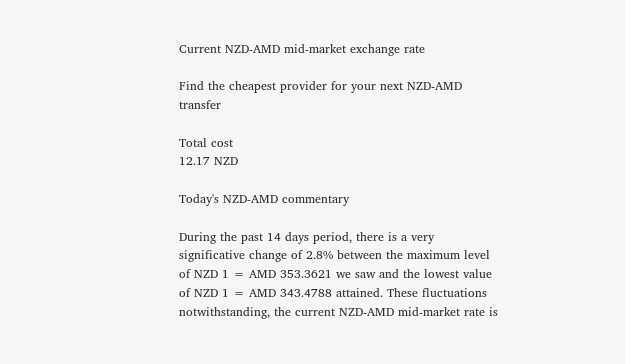Current NZD-AMD mid-market exchange rate

Find the cheapest provider for your next NZD-AMD transfer

Total cost
12.17 NZD

Today's NZD-AMD commentary

During the past 14 days period, there is a very significative change of 2.8% between the maximum level of NZD 1 = AMD 353.3621 we saw and the lowest value of NZD 1 = AMD 343.4788 attained. These fluctuations notwithstanding, the current NZD-AMD mid-market rate is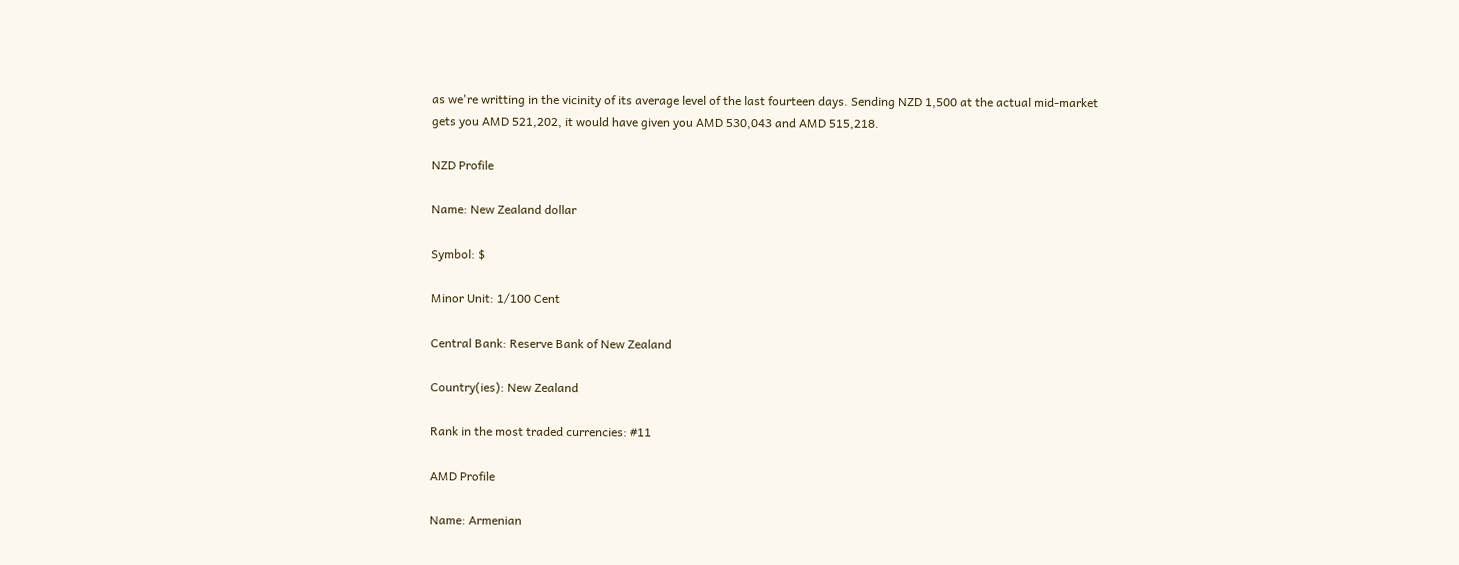as we're writting in the vicinity of its average level of the last fourteen days. Sending NZD 1,500 at the actual mid-market gets you AMD 521,202, it would have given you AMD 530,043 and AMD 515,218.

NZD Profile

Name: New Zealand dollar

Symbol: $

Minor Unit: 1/100 Cent

Central Bank: Reserve Bank of New Zealand

Country(ies): New Zealand

Rank in the most traded currencies: #11

AMD Profile

Name: Armenian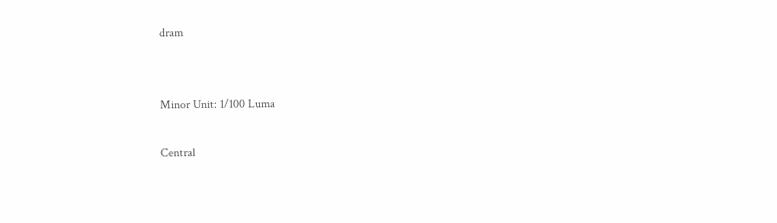dram


Minor Unit: 1/100 Luma

Central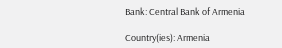Bank: Central Bank of Armenia

Country(ies): Armenia